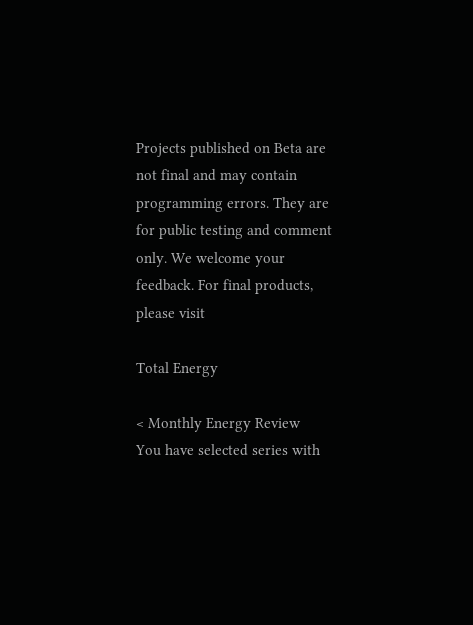Projects published on Beta are not final and may contain programming errors. They are for public testing and comment only. We welcome your feedback. For final products, please visit

Total Energy

< Monthly Energy Review
You have selected series with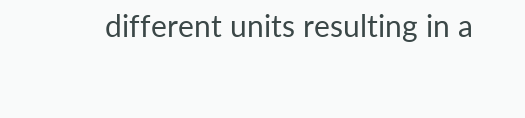different units resulting in a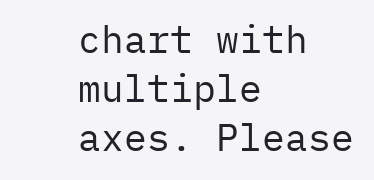chart with multiple axes. Please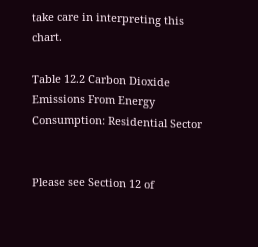take care in interpreting this chart.

Table 12.2 Carbon Dioxide Emissions From Energy Consumption: Residential Sector


Please see Section 12 of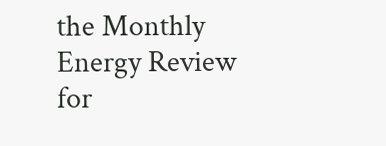the Monthly Energy Review for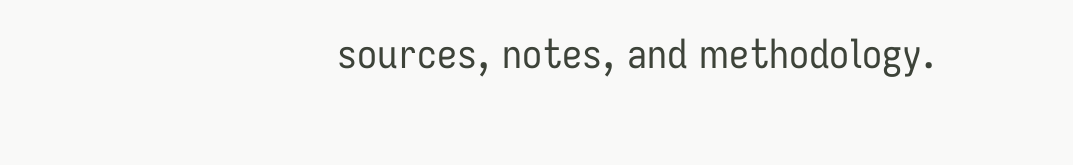sources, notes, and methodology.